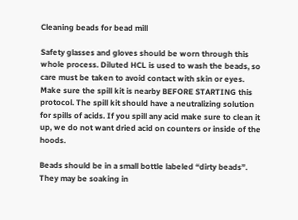Cleaning beads for bead mill

Safety glasses and gloves should be worn through this whole process. Diluted HCL is used to wash the beads, so care must be taken to avoid contact with skin or eyes. Make sure the spill kit is nearby BEFORE STARTING this protocol. The spill kit should have a neutralizing solution for spills of acids. If you spill any acid make sure to clean it up, we do not want dried acid on counters or inside of the hoods.

Beads should be in a small bottle labeled “dirty beads”. They may be soaking in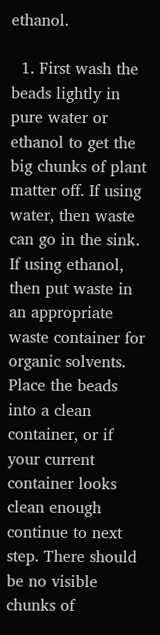ethanol.

  1. First wash the beads lightly in pure water or ethanol to get the big chunks of plant matter off. If using water, then waste can go in the sink. If using ethanol, then put waste in an appropriate waste container for organic solvents. Place the beads into a clean container, or if your current container looks clean enough continue to next step. There should be no visible chunks of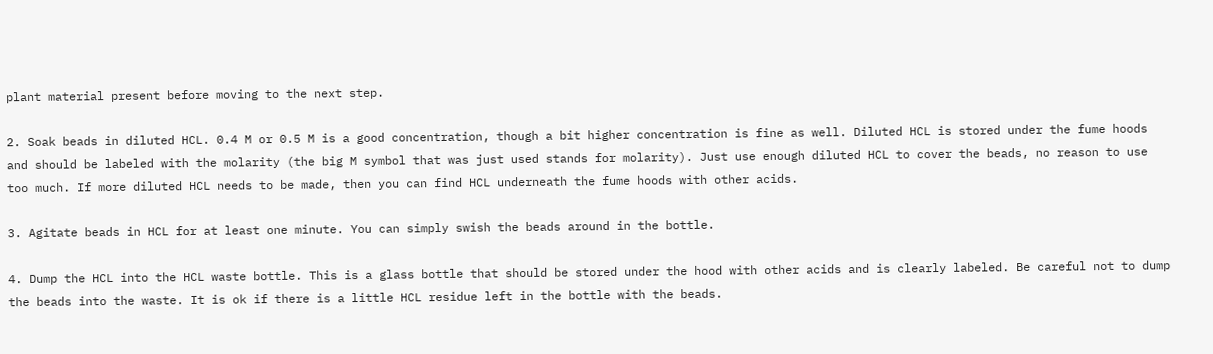plant material present before moving to the next step.

2. Soak beads in diluted HCL. 0.4 M or 0.5 M is a good concentration, though a bit higher concentration is fine as well. Diluted HCL is stored under the fume hoods and should be labeled with the molarity (the big M symbol that was just used stands for molarity). Just use enough diluted HCL to cover the beads, no reason to use too much. If more diluted HCL needs to be made, then you can find HCL underneath the fume hoods with other acids.

3. Agitate beads in HCL for at least one minute. You can simply swish the beads around in the bottle.

4. Dump the HCL into the HCL waste bottle. This is a glass bottle that should be stored under the hood with other acids and is clearly labeled. Be careful not to dump the beads into the waste. It is ok if there is a little HCL residue left in the bottle with the beads.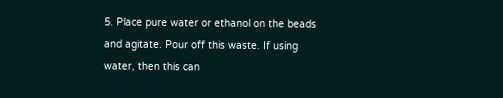5. Place pure water or ethanol on the beads and agitate. Pour off this waste. If using water, then this can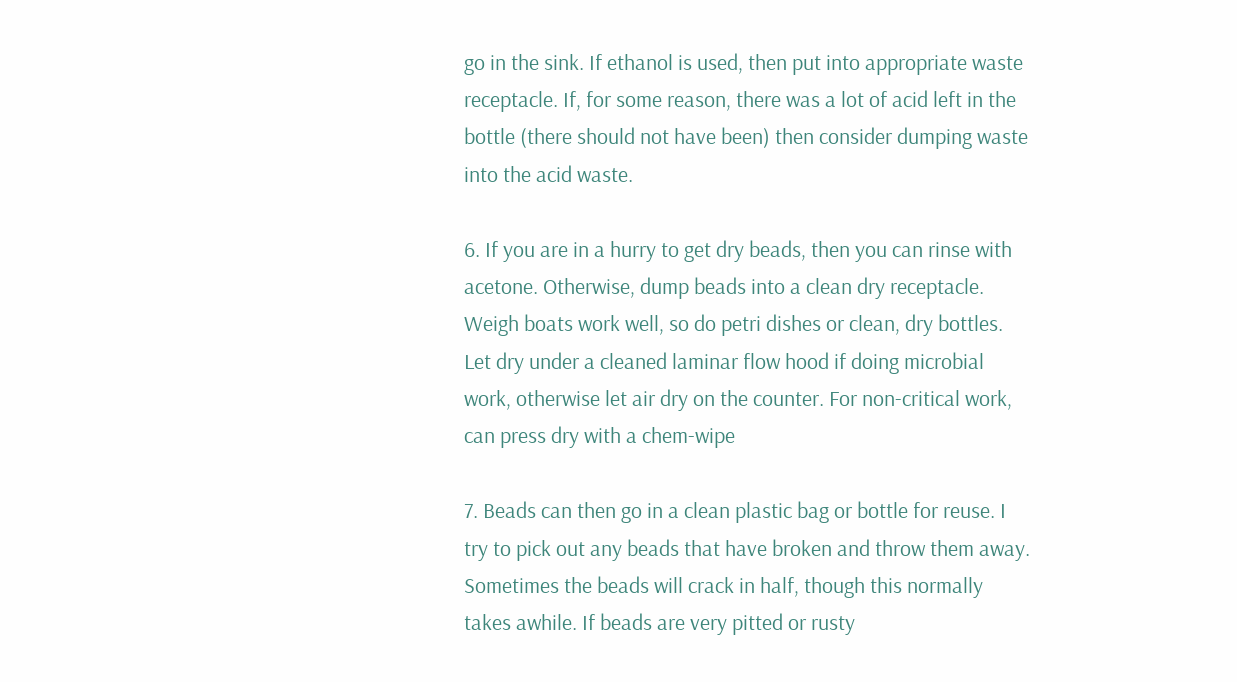go in the sink. If ethanol is used, then put into appropriate waste receptacle. If, for some reason, there was a lot of acid left in the bottle (there should not have been) then consider dumping waste into the acid waste.

6. If you are in a hurry to get dry beads, then you can rinse with acetone. Otherwise, dump beads into a clean dry receptacle. Weigh boats work well, so do petri dishes or clean, dry bottles. Let dry under a cleaned laminar flow hood if doing microbial work, otherwise let air dry on the counter. For non-critical work, can press dry with a chem-wipe

7. Beads can then go in a clean plastic bag or bottle for reuse. I try to pick out any beads that have broken and throw them away. Sometimes the beads will crack in half, though this normally takes awhile. If beads are very pitted or rusty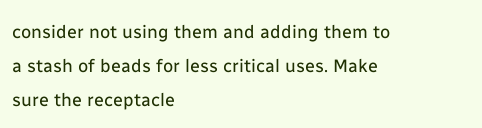consider not using them and adding them to a stash of beads for less critical uses. Make sure the receptacle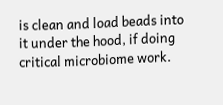is clean and load beads into it under the hood, if doing critical microbiome work.